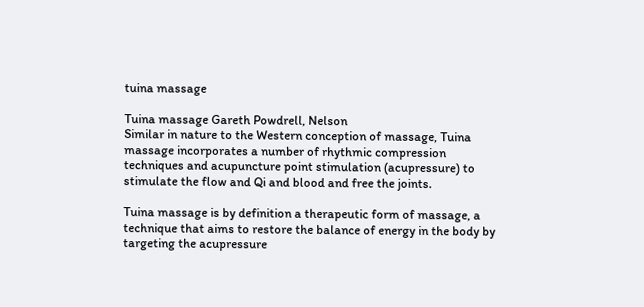tuina massage

Tuina massage Gareth Powdrell, Nelson
Similar in nature to the Western conception of massage, Tuina massage incorporates a number of rhythmic compression techniques and acupuncture point stimulation (acupressure) to stimulate the flow and Qi and blood and free the joints.

Tuina massage is by definition a therapeutic form of massage, a technique that aims to restore the balance of energy in the body by targeting the acupressure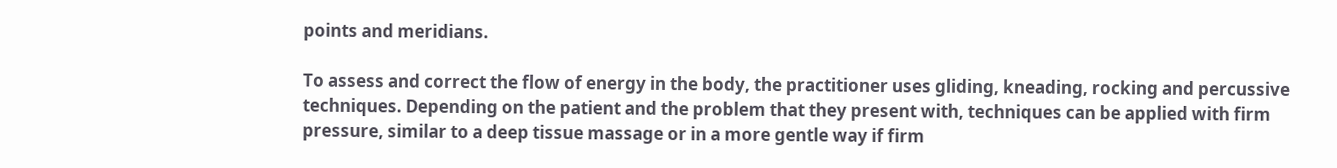points and meridians.

To assess and correct the flow of energy in the body, the practitioner uses gliding, kneading, rocking and percussive techniques. Depending on the patient and the problem that they present with, techniques can be applied with firm pressure, similar to a deep tissue massage or in a more gentle way if firm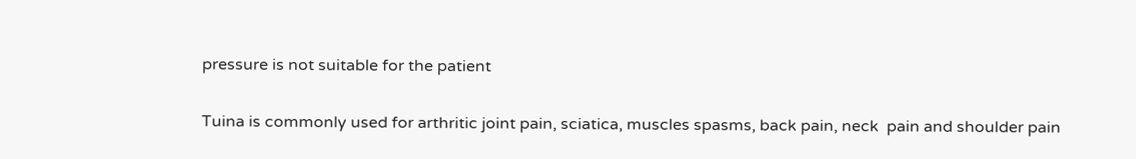pressure is not suitable for the patient

Tuina is commonly used for arthritic joint pain, sciatica, muscles spasms, back pain, neck  pain and shoulder pain